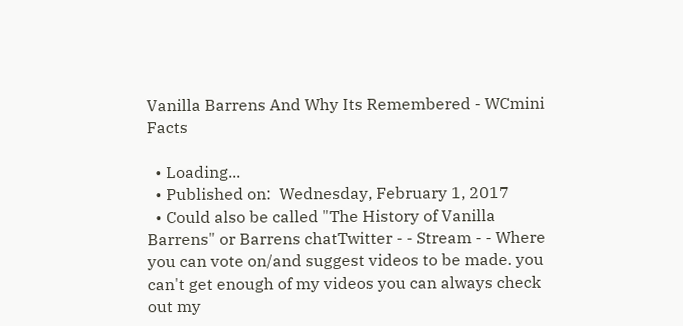Vanilla Barrens And Why Its Remembered - WCmini Facts

  • Loading...
  • Published on:  Wednesday, February 1, 2017
  • Could also be called "The History of Vanilla Barrens" or Barrens chatTwitter - - Stream - - Where you can vote on/and suggest videos to be made. you can't get enough of my videos you can always check out my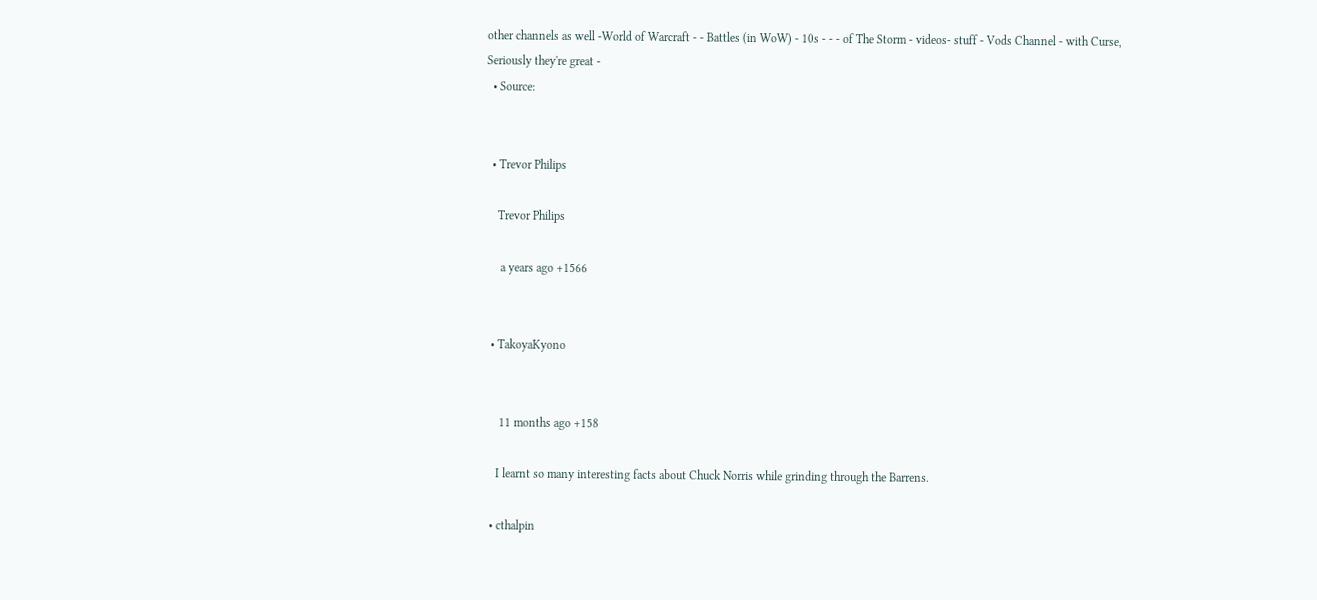other channels as well -World of Warcraft - - Battles (in WoW) - 10s - - - of The Storm - videos- stuff - Vods Channel - with Curse, Seriously they're great -
  • Source:


  • Trevor Philips

    Trevor Philips

     a years ago +1566


  • TakoyaKyono


     11 months ago +158

    I learnt so many interesting facts about Chuck Norris while grinding through the Barrens.

  • cthalpin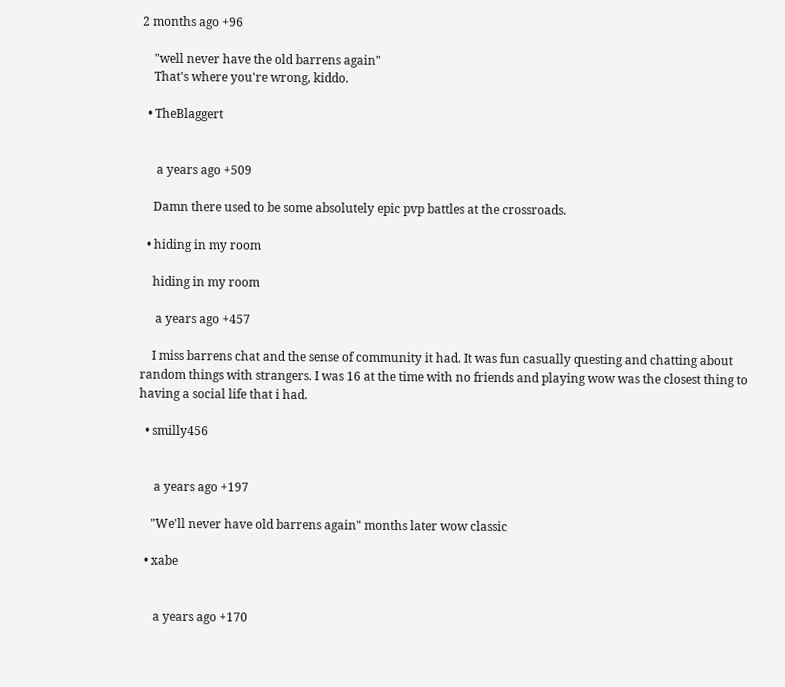2 months ago +96

    "well never have the old barrens again"
    That's where you're wrong, kiddo.

  • TheBlaggert


     a years ago +509

    Damn there used to be some absolutely epic pvp battles at the crossroads.

  • hiding in my room

    hiding in my room

     a years ago +457

    I miss barrens chat and the sense of community it had. It was fun casually questing and chatting about random things with strangers. I was 16 at the time with no friends and playing wow was the closest thing to having a social life that i had.

  • smilly456


     a years ago +197

    "We'll never have old barrens again" months later wow classic

  • xabe


     a years ago +170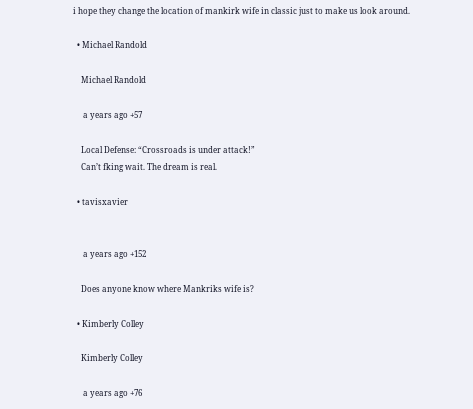i hope they change the location of mankirk wife in classic just to make us look around.

  • Michael Randold

    Michael Randold

     a years ago +57

    Local Defense: “Crossroads is under attack!”
    Can’t fking wait. The dream is real.

  • tavisxavier


     a years ago +152

    Does anyone know where Mankriks wife is?

  • Kimberly Colley

    Kimberly Colley

     a years ago +76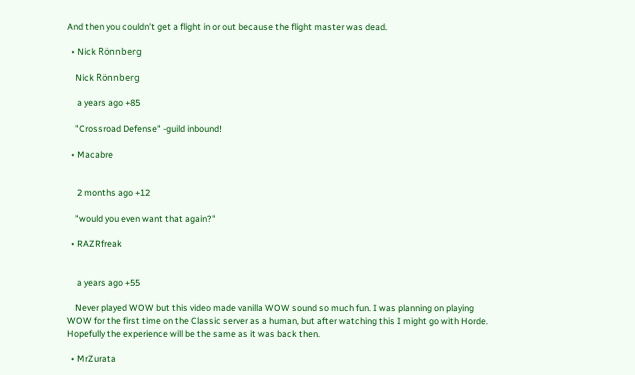And then you couldn’t get a flight in or out because the flight master was dead.

  • Nick Rönnberg

    Nick Rönnberg

     a years ago +85

    "Crossroad Defense" -guild inbound!

  • Macabre


     2 months ago +12

    "would you even want that again?"

  • RAZRfreak


     a years ago +55

    Never played WOW but this video made vanilla WOW sound so much fun. I was planning on playing WOW for the first time on the Classic server as a human, but after watching this I might go with Horde. Hopefully the experience will be the same as it was back then.

  • MrZurata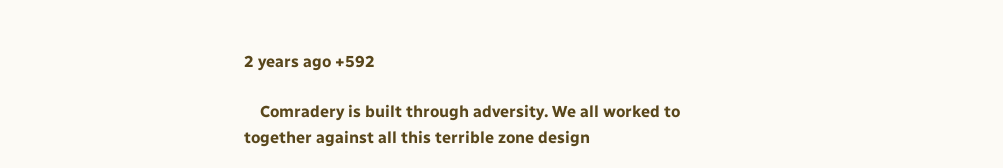2 years ago +592

    Comradery is built through adversity. We all worked to together against all this terrible zone design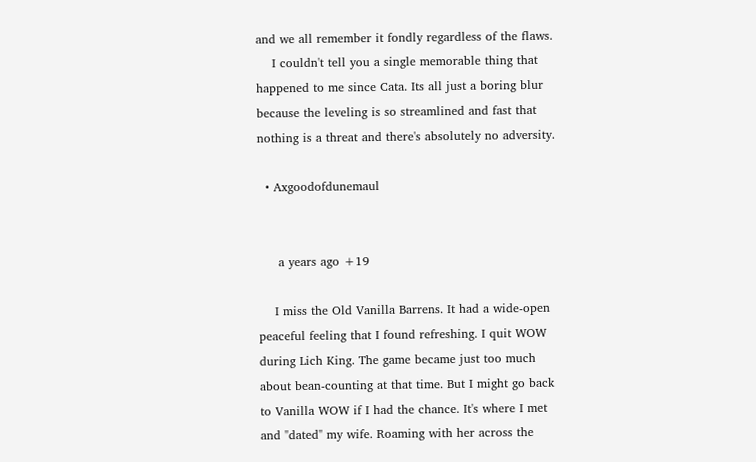and we all remember it fondly regardless of the flaws.
    I couldn't tell you a single memorable thing that happened to me since Cata. Its all just a boring blur because the leveling is so streamlined and fast that nothing is a threat and there's absolutely no adversity.

  • Axgoodofdunemaul


     a years ago +19

    I miss the Old Vanilla Barrens. It had a wide-open peaceful feeling that I found refreshing. I quit WOW during Lich King. The game became just too much about bean-counting at that time. But I might go back to Vanilla WOW if I had the chance. It's where I met and "dated" my wife. Roaming with her across the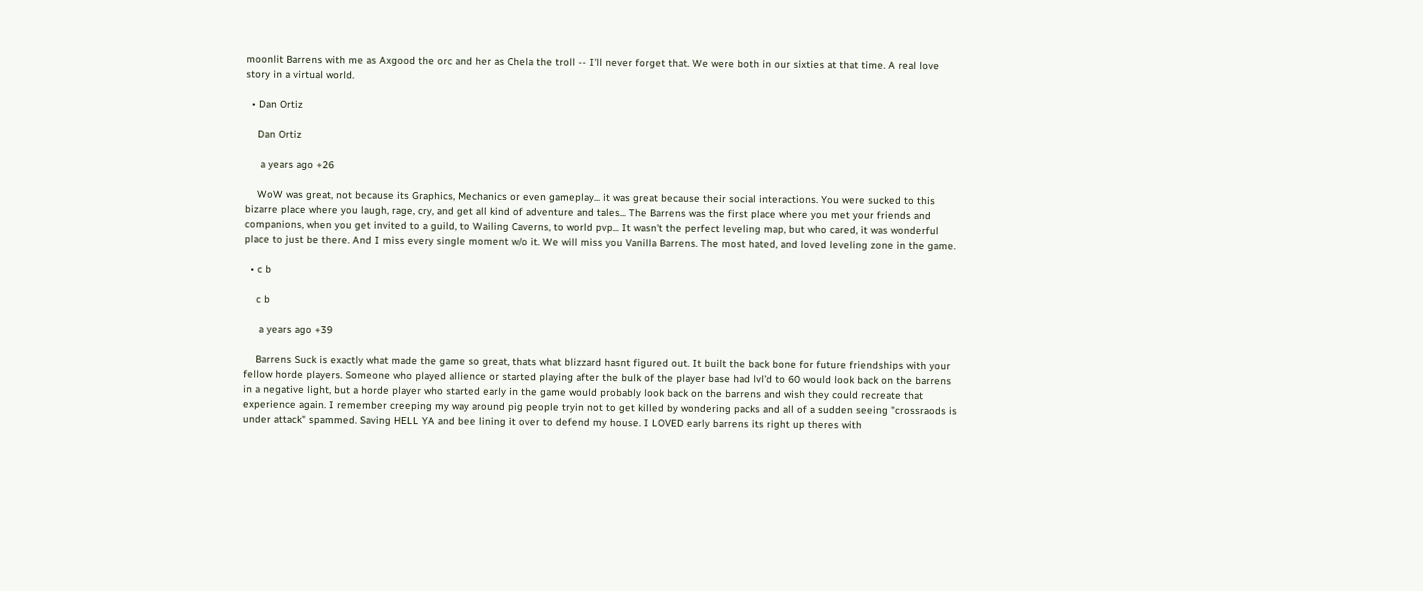moonlit Barrens with me as Axgood the orc and her as Chela the troll -- I'll never forget that. We were both in our sixties at that time. A real love story in a virtual world.

  • Dan Ortiz

    Dan Ortiz

     a years ago +26

    WoW was great, not because its Graphics, Mechanics or even gameplay... it was great because their social interactions. You were sucked to this bizarre place where you laugh, rage, cry, and get all kind of adventure and tales... The Barrens was the first place where you met your friends and companions, when you get invited to a guild, to Wailing Caverns, to world pvp... It wasn't the perfect leveling map, but who cared, it was wonderful place to just be there. And I miss every single moment w/o it. We will miss you Vanilla Barrens. The most hated, and loved leveling zone in the game.

  • c b

    c b

     a years ago +39

    Barrens Suck is exactly what made the game so great, thats what blizzard hasnt figured out. It built the back bone for future friendships with your fellow horde players. Someone who played allience or started playing after the bulk of the player base had lvl'd to 60 would look back on the barrens in a negative light, but a horde player who started early in the game would probably look back on the barrens and wish they could recreate that experience again. I remember creeping my way around pig people tryin not to get killed by wondering packs and all of a sudden seeing "crossraods is under attack" spammed. Saving HELL YA and bee lining it over to defend my house. I LOVED early barrens its right up theres with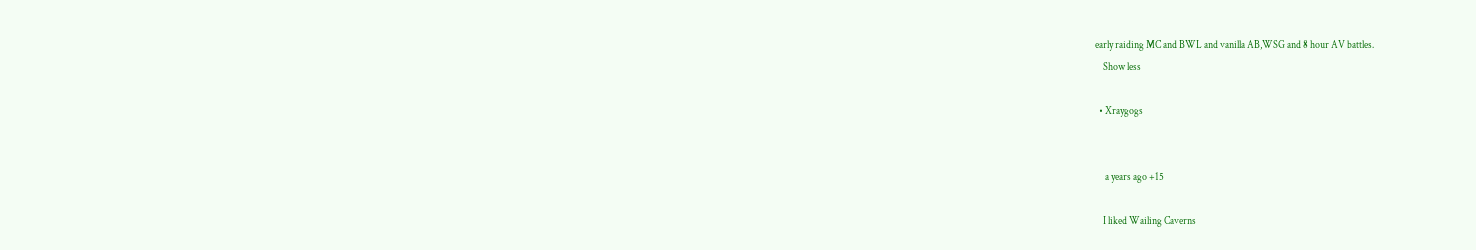early raiding MC and BWL and vanilla AB,WSG and 8 hour AV battles.
    Show less

  • Xraygogs


     a years ago +15

    I liked Wailing Caverns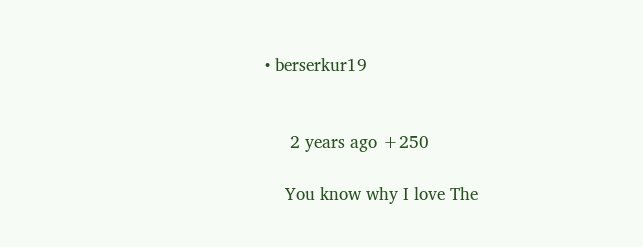• berserkur19


     2 years ago +250

    You know why I love The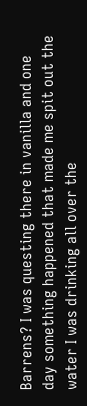Barrens? I was questing there in vanilla and one day something happened that made me spit out the water I was drinking all over the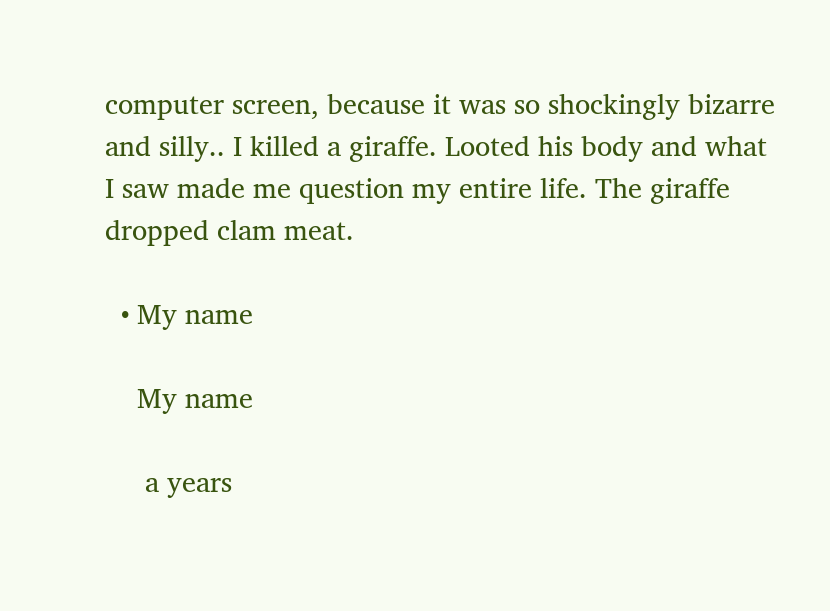computer screen, because it was so shockingly bizarre and silly.. I killed a giraffe. Looted his body and what I saw made me question my entire life. The giraffe dropped clam meat.

  • My name

    My name

     a years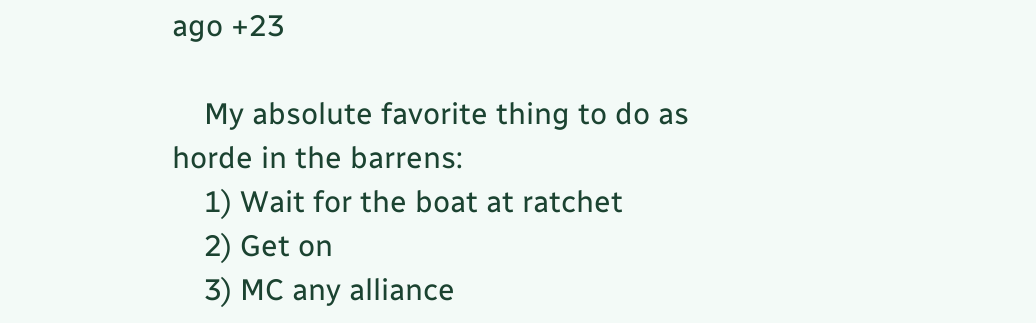ago +23

    My absolute favorite thing to do as horde in the barrens:
    1) Wait for the boat at ratchet
    2) Get on
    3) MC any alliance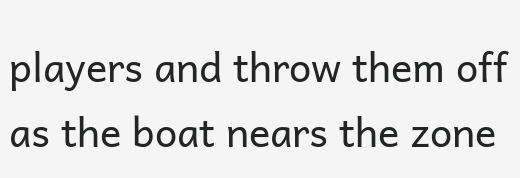players and throw them off as the boat nears the zone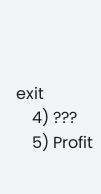exit
    4) ???
    5) Profit